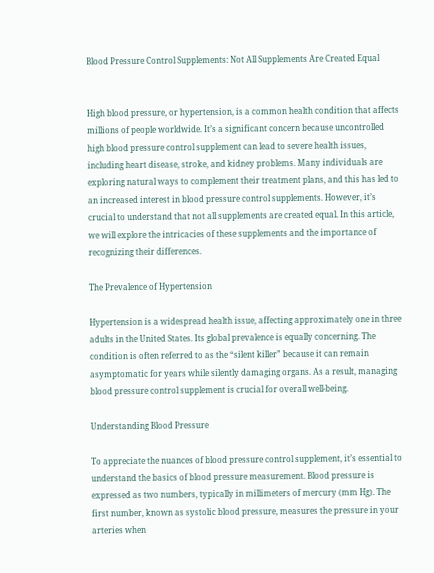Blood Pressure Control Supplements: Not All Supplements Are Created Equal


High blood pressure, or hypertension, is a common health condition that affects millions of people worldwide. It’s a significant concern because uncontrolled high blood pressure control supplement can lead to severe health issues, including heart disease, stroke, and kidney problems. Many individuals are exploring natural ways to complement their treatment plans, and this has led to an increased interest in blood pressure control supplements. However, it’s crucial to understand that not all supplements are created equal. In this article, we will explore the intricacies of these supplements and the importance of recognizing their differences.

The Prevalence of Hypertension

Hypertension is a widespread health issue, affecting approximately one in three adults in the United States. Its global prevalence is equally concerning. The condition is often referred to as the “silent killer” because it can remain asymptomatic for years while silently damaging organs. As a result, managing blood pressure control supplement is crucial for overall well-being.

Understanding Blood Pressure

To appreciate the nuances of blood pressure control supplement, it’s essential to understand the basics of blood pressure measurement. Blood pressure is expressed as two numbers, typically in millimeters of mercury (mm Hg). The first number, known as systolic blood pressure, measures the pressure in your arteries when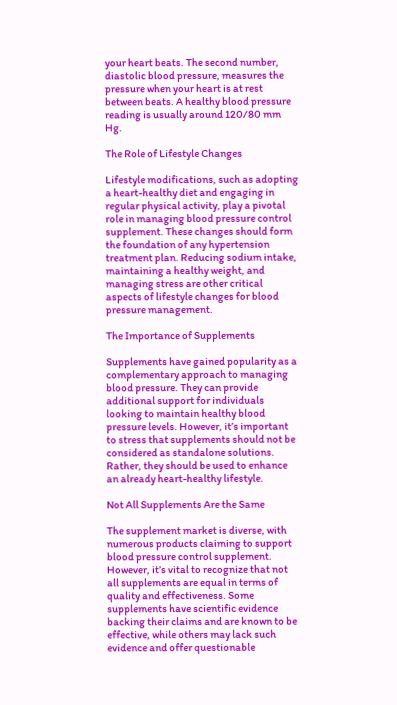your heart beats. The second number, diastolic blood pressure, measures the pressure when your heart is at rest between beats. A healthy blood pressure reading is usually around 120/80 mm Hg.

The Role of Lifestyle Changes

Lifestyle modifications, such as adopting a heart-healthy diet and engaging in regular physical activity, play a pivotal role in managing blood pressure control supplement. These changes should form the foundation of any hypertension treatment plan. Reducing sodium intake, maintaining a healthy weight, and managing stress are other critical aspects of lifestyle changes for blood pressure management.

The Importance of Supplements

Supplements have gained popularity as a complementary approach to managing blood pressure. They can provide additional support for individuals looking to maintain healthy blood pressure levels. However, it’s important to stress that supplements should not be considered as standalone solutions. Rather, they should be used to enhance an already heart-healthy lifestyle.

Not All Supplements Are the Same

The supplement market is diverse, with numerous products claiming to support blood pressure control supplement. However, it’s vital to recognize that not all supplements are equal in terms of quality and effectiveness. Some supplements have scientific evidence backing their claims and are known to be effective, while others may lack such evidence and offer questionable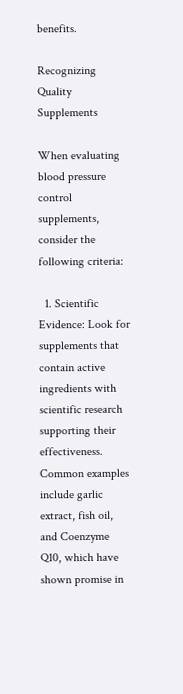benefits.

Recognizing Quality Supplements

When evaluating blood pressure control supplements, consider the following criteria:

  1. Scientific Evidence: Look for supplements that contain active ingredients with scientific research supporting their effectiveness. Common examples include garlic extract, fish oil, and Coenzyme Q10, which have shown promise in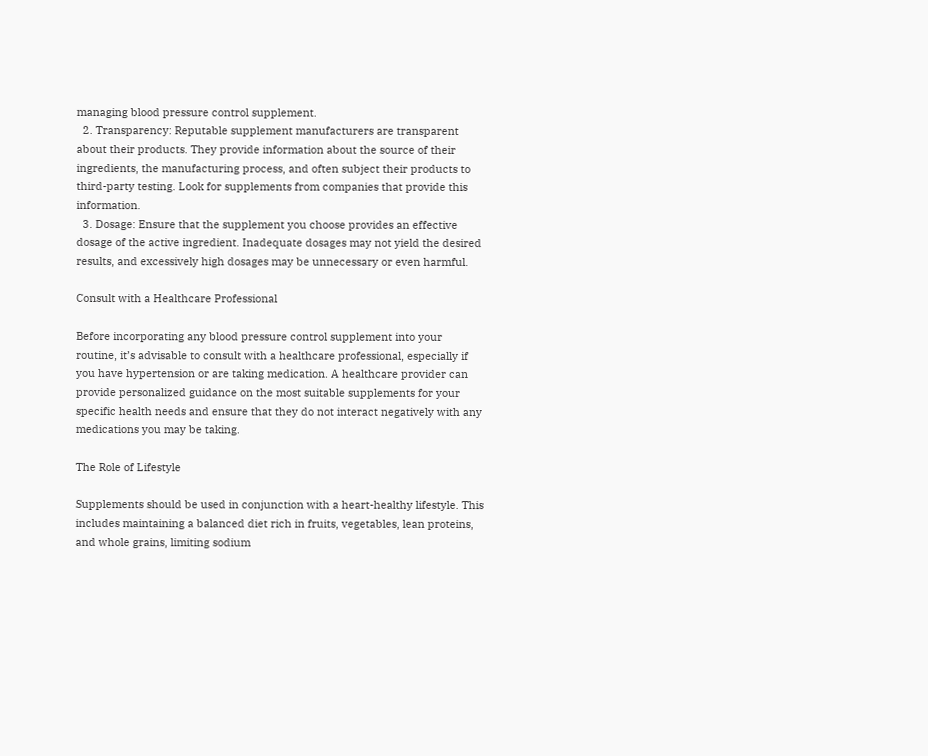managing blood pressure control supplement.
  2. Transparency: Reputable supplement manufacturers are transparent about their products. They provide information about the source of their ingredients, the manufacturing process, and often subject their products to third-party testing. Look for supplements from companies that provide this information.
  3. Dosage: Ensure that the supplement you choose provides an effective dosage of the active ingredient. Inadequate dosages may not yield the desired results, and excessively high dosages may be unnecessary or even harmful.

Consult with a Healthcare Professional

Before incorporating any blood pressure control supplement into your routine, it’s advisable to consult with a healthcare professional, especially if you have hypertension or are taking medication. A healthcare provider can provide personalized guidance on the most suitable supplements for your specific health needs and ensure that they do not interact negatively with any medications you may be taking.

The Role of Lifestyle

Supplements should be used in conjunction with a heart-healthy lifestyle. This includes maintaining a balanced diet rich in fruits, vegetables, lean proteins, and whole grains, limiting sodium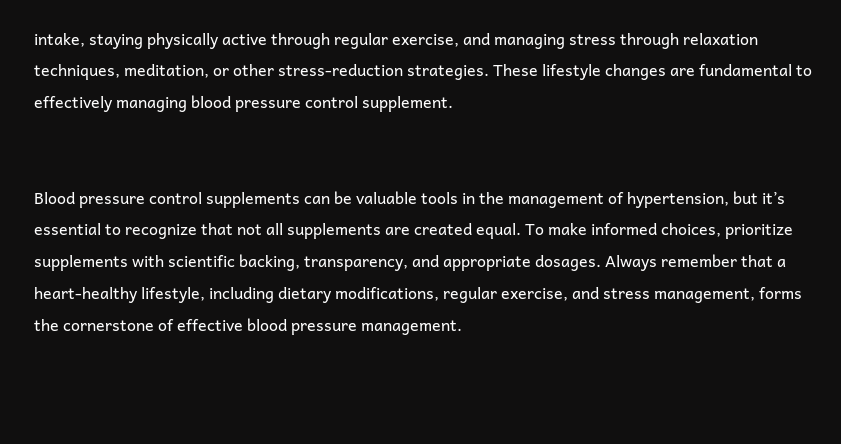intake, staying physically active through regular exercise, and managing stress through relaxation techniques, meditation, or other stress-reduction strategies. These lifestyle changes are fundamental to effectively managing blood pressure control supplement.


Blood pressure control supplements can be valuable tools in the management of hypertension, but it’s essential to recognize that not all supplements are created equal. To make informed choices, prioritize supplements with scientific backing, transparency, and appropriate dosages. Always remember that a heart-healthy lifestyle, including dietary modifications, regular exercise, and stress management, forms the cornerstone of effective blood pressure management.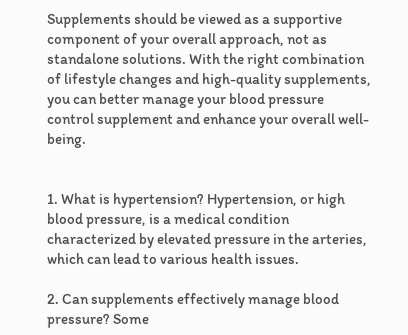Supplements should be viewed as a supportive component of your overall approach, not as standalone solutions. With the right combination of lifestyle changes and high-quality supplements, you can better manage your blood pressure control supplement and enhance your overall well-being.


1. What is hypertension? Hypertension, or high blood pressure, is a medical condition characterized by elevated pressure in the arteries, which can lead to various health issues.

2. Can supplements effectively manage blood pressure? Some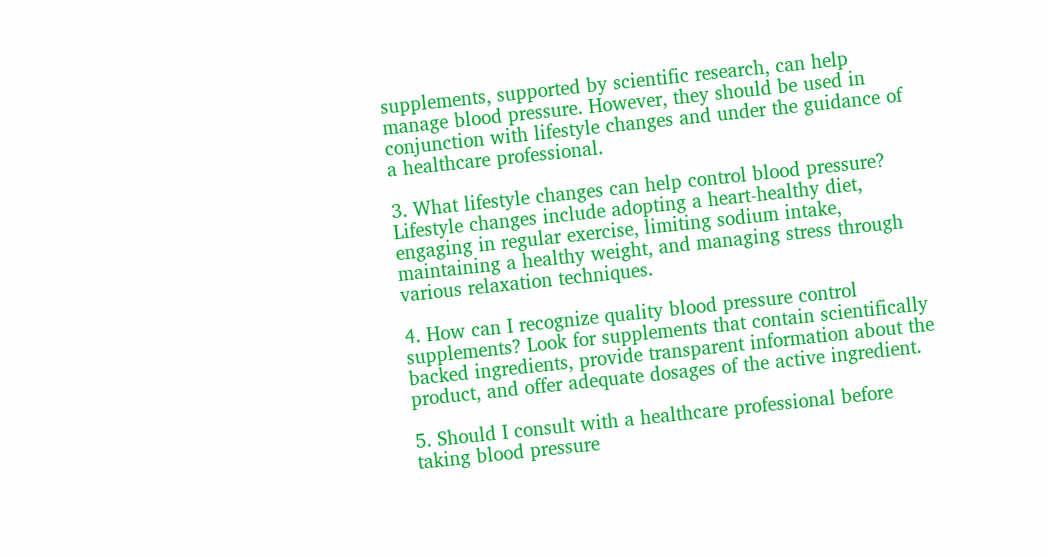supplements, supported by scientific research, can help manage blood pressure. However, they should be used in conjunction with lifestyle changes and under the guidance of a healthcare professional.

3. What lifestyle changes can help control blood pressure? Lifestyle changes include adopting a heart-healthy diet, engaging in regular exercise, limiting sodium intake, maintaining a healthy weight, and managing stress through various relaxation techniques.

4. How can I recognize quality blood pressure control supplements? Look for supplements that contain scientifically backed ingredients, provide transparent information about the product, and offer adequate dosages of the active ingredient.

5. Should I consult with a healthcare professional before taking blood pressure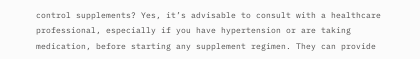control supplements? Yes, it’s advisable to consult with a healthcare professional, especially if you have hypertension or are taking medication, before starting any supplement regimen. They can provide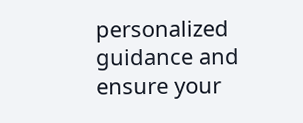personalized guidance and ensure your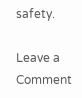safety.

Leave a Comment